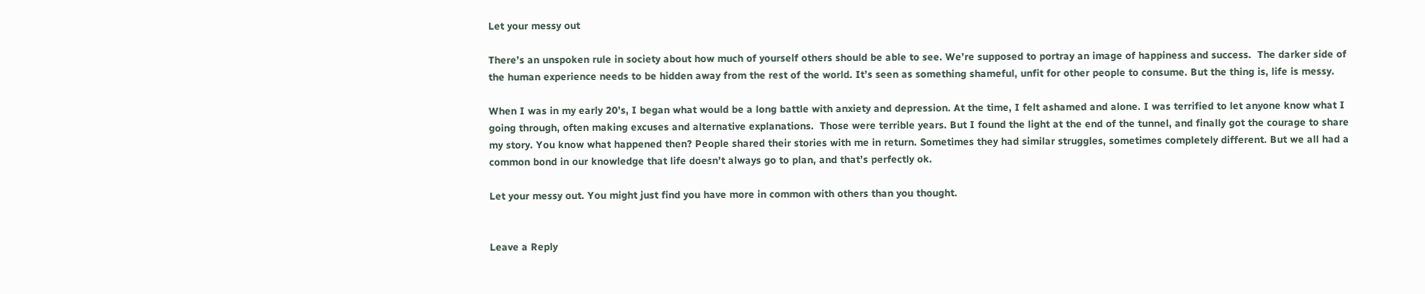Let your messy out

There’s an unspoken rule in society about how much of yourself others should be able to see. We’re supposed to portray an image of happiness and success.  The darker side of the human experience needs to be hidden away from the rest of the world. It’s seen as something shameful, unfit for other people to consume. But the thing is, life is messy.

When I was in my early 20’s, I began what would be a long battle with anxiety and depression. At the time, I felt ashamed and alone. I was terrified to let anyone know what I going through, often making excuses and alternative explanations.  Those were terrible years. But I found the light at the end of the tunnel, and finally got the courage to share my story. You know what happened then? People shared their stories with me in return. Sometimes they had similar struggles, sometimes completely different. But we all had a common bond in our knowledge that life doesn’t always go to plan, and that’s perfectly ok.

Let your messy out. You might just find you have more in common with others than you thought.


Leave a Reply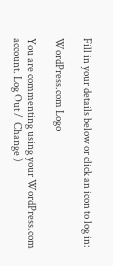Fill in your details below or click an icon to log in:

WordPress.com Logo

You are commenting using your WordPress.com account. Log Out /  Change )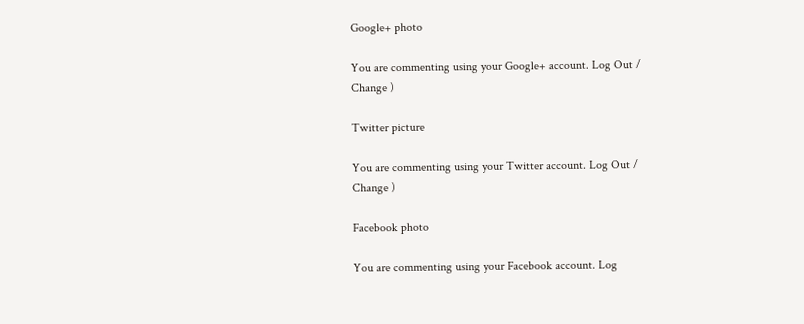Google+ photo

You are commenting using your Google+ account. Log Out /  Change )

Twitter picture

You are commenting using your Twitter account. Log Out /  Change )

Facebook photo

You are commenting using your Facebook account. Log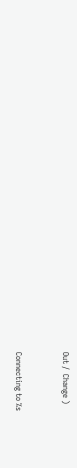Out /  Change )


Connecting to %s